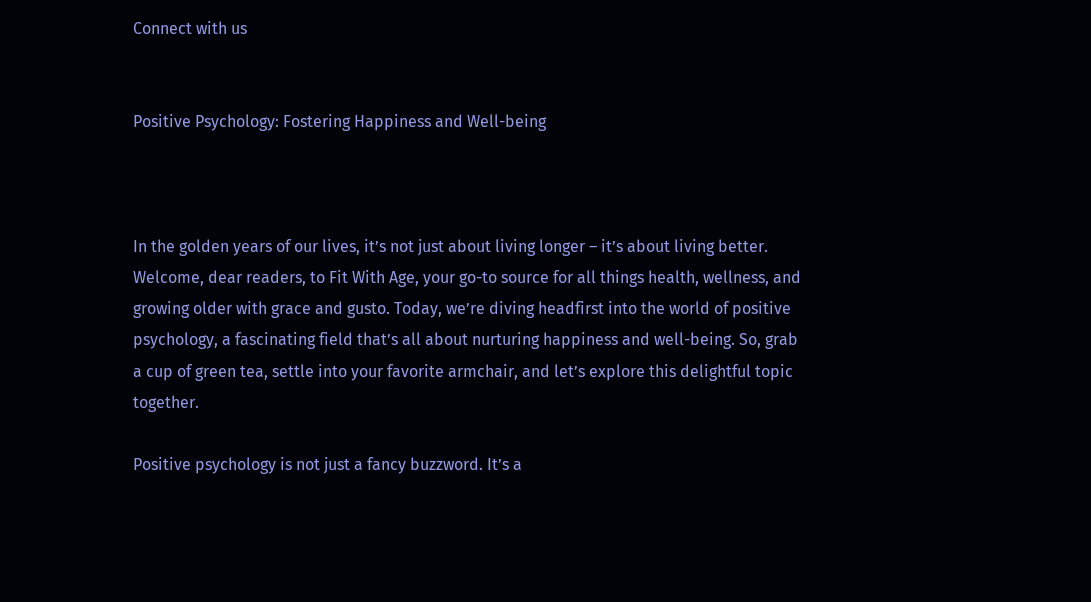Connect with us


Positive Psychology: Fostering Happiness and Well-being



In the golden years of our lives, it’s not just about living longer – it’s about living better. Welcome, dear readers, to Fit With Age, your go-to source for all things health, wellness, and growing older with grace and gusto. Today, we’re diving headfirst into the world of positive psychology, a fascinating field that’s all about nurturing happiness and well-being. So, grab a cup of green tea, settle into your favorite armchair, and let’s explore this delightful topic together.

Positive psychology is not just a fancy buzzword. It’s a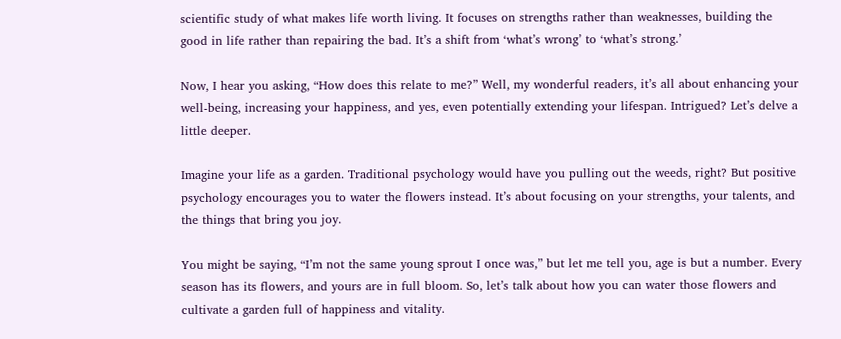scientific study of what makes life worth living. It focuses on strengths rather than weaknesses, building the good in life rather than repairing the bad. It’s a shift from ‘what’s wrong’ to ‘what’s strong.’

Now, I hear you asking, “How does this relate to me?” Well, my wonderful readers, it’s all about enhancing your well-being, increasing your happiness, and yes, even potentially extending your lifespan. Intrigued? Let’s delve a little deeper.

Imagine your life as a garden. Traditional psychology would have you pulling out the weeds, right? But positive psychology encourages you to water the flowers instead. It’s about focusing on your strengths, your talents, and the things that bring you joy.

You might be saying, “I’m not the same young sprout I once was,” but let me tell you, age is but a number. Every season has its flowers, and yours are in full bloom. So, let’s talk about how you can water those flowers and cultivate a garden full of happiness and vitality.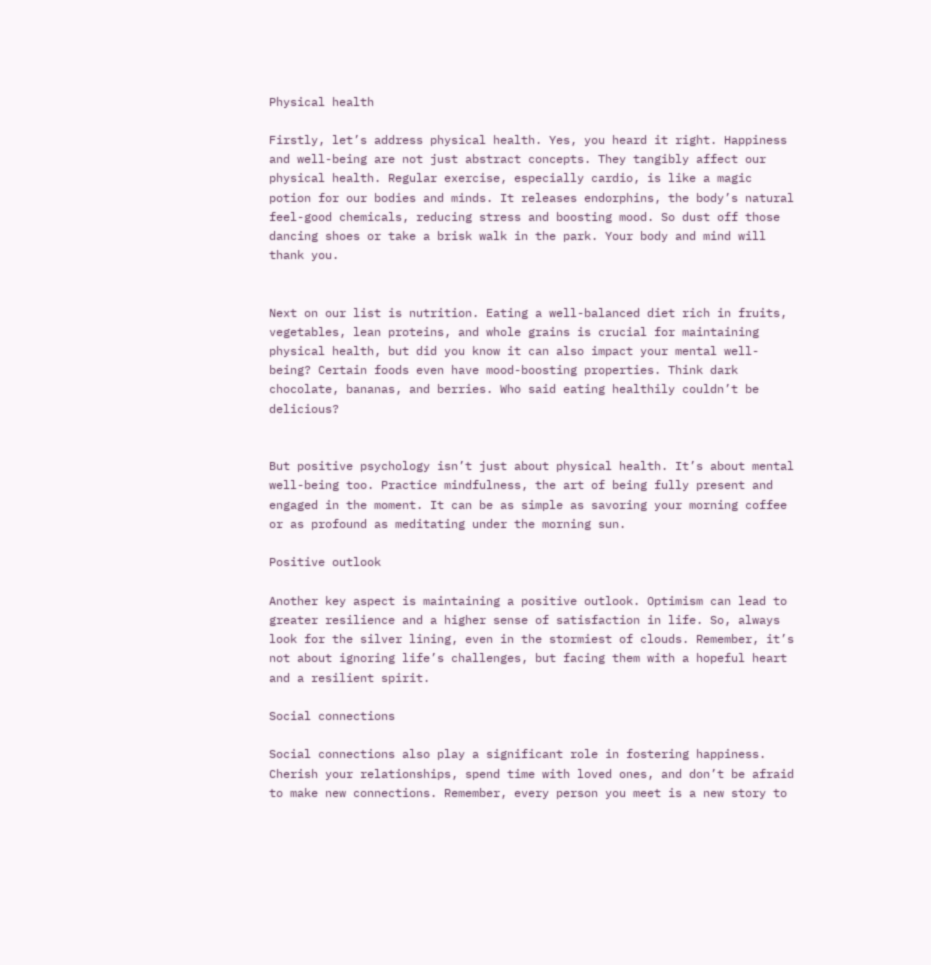Physical health

Firstly, let’s address physical health. Yes, you heard it right. Happiness and well-being are not just abstract concepts. They tangibly affect our physical health. Regular exercise, especially cardio, is like a magic potion for our bodies and minds. It releases endorphins, the body’s natural feel-good chemicals, reducing stress and boosting mood. So dust off those dancing shoes or take a brisk walk in the park. Your body and mind will thank you.


Next on our list is nutrition. Eating a well-balanced diet rich in fruits, vegetables, lean proteins, and whole grains is crucial for maintaining physical health, but did you know it can also impact your mental well-being? Certain foods even have mood-boosting properties. Think dark chocolate, bananas, and berries. Who said eating healthily couldn’t be delicious?


But positive psychology isn’t just about physical health. It’s about mental well-being too. Practice mindfulness, the art of being fully present and engaged in the moment. It can be as simple as savoring your morning coffee or as profound as meditating under the morning sun.

Positive outlook

Another key aspect is maintaining a positive outlook. Optimism can lead to greater resilience and a higher sense of satisfaction in life. So, always look for the silver lining, even in the stormiest of clouds. Remember, it’s not about ignoring life’s challenges, but facing them with a hopeful heart and a resilient spirit.

Social connections

Social connections also play a significant role in fostering happiness. Cherish your relationships, spend time with loved ones, and don’t be afraid to make new connections. Remember, every person you meet is a new story to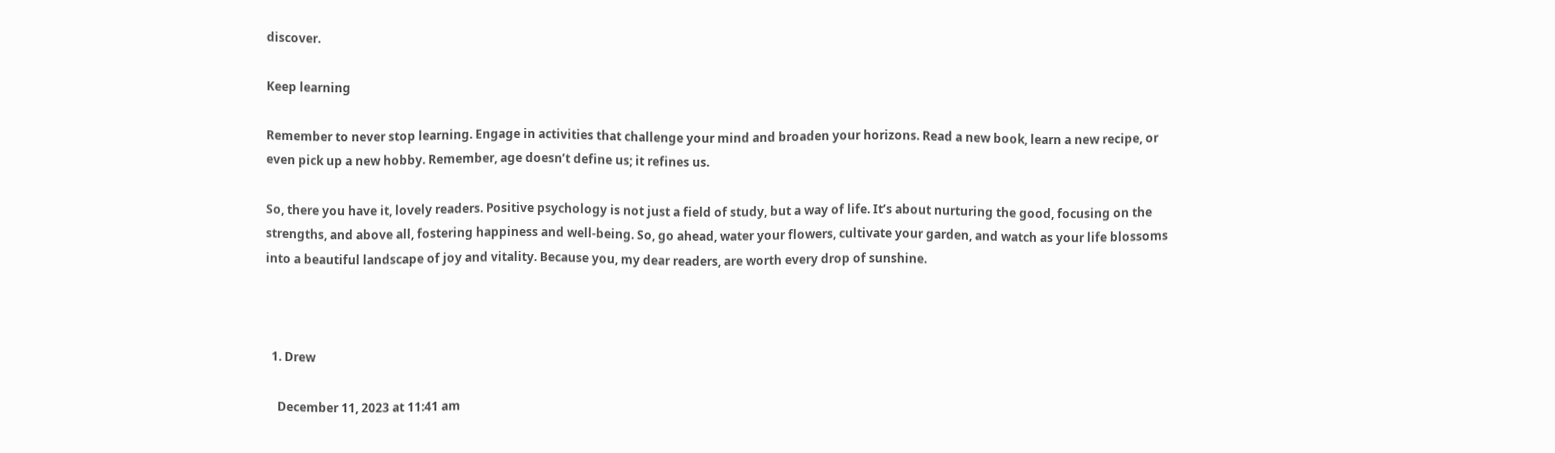discover.

Keep learning

Remember to never stop learning. Engage in activities that challenge your mind and broaden your horizons. Read a new book, learn a new recipe, or even pick up a new hobby. Remember, age doesn’t define us; it refines us.

So, there you have it, lovely readers. Positive psychology is not just a field of study, but a way of life. It’s about nurturing the good, focusing on the strengths, and above all, fostering happiness and well-being. So, go ahead, water your flowers, cultivate your garden, and watch as your life blossoms into a beautiful landscape of joy and vitality. Because you, my dear readers, are worth every drop of sunshine.



  1. Drew

    December 11, 2023 at 11:41 am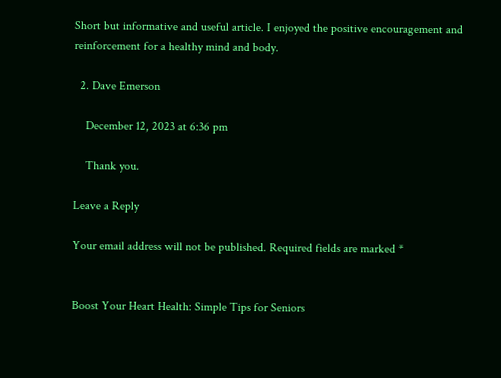Short but informative and useful article. I enjoyed the positive encouragement and reinforcement for a healthy mind and body.

  2. Dave Emerson

    December 12, 2023 at 6:36 pm

    Thank you.

Leave a Reply

Your email address will not be published. Required fields are marked *


Boost Your Heart Health: Simple Tips for Seniors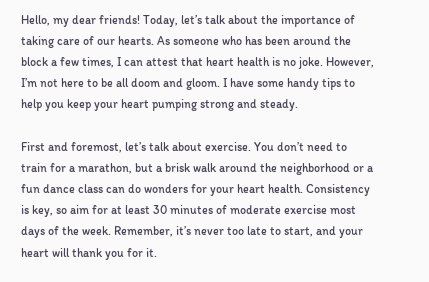Hello, my dear friends! Today, let’s talk about the importance of taking care of our hearts. As someone who has been around the block a few times, I can attest that heart health is no joke. However, I’m not here to be all doom and gloom. I have some handy tips to help you keep your heart pumping strong and steady.

First and foremost, let’s talk about exercise. You don’t need to train for a marathon, but a brisk walk around the neighborhood or a fun dance class can do wonders for your heart health. Consistency is key, so aim for at least 30 minutes of moderate exercise most days of the week. Remember, it’s never too late to start, and your heart will thank you for it.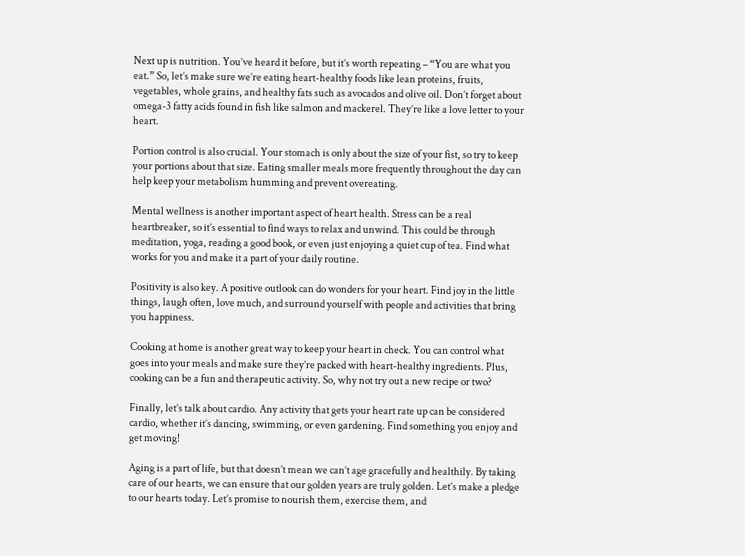Next up is nutrition. You’ve heard it before, but it’s worth repeating – “You are what you eat.” So, let’s make sure we’re eating heart-healthy foods like lean proteins, fruits, vegetables, whole grains, and healthy fats such as avocados and olive oil. Don’t forget about omega-3 fatty acids found in fish like salmon and mackerel. They’re like a love letter to your heart.

Portion control is also crucial. Your stomach is only about the size of your fist, so try to keep your portions about that size. Eating smaller meals more frequently throughout the day can help keep your metabolism humming and prevent overeating.

Mental wellness is another important aspect of heart health. Stress can be a real heartbreaker, so it’s essential to find ways to relax and unwind. This could be through meditation, yoga, reading a good book, or even just enjoying a quiet cup of tea. Find what works for you and make it a part of your daily routine.

Positivity is also key. A positive outlook can do wonders for your heart. Find joy in the little things, laugh often, love much, and surround yourself with people and activities that bring you happiness.

Cooking at home is another great way to keep your heart in check. You can control what goes into your meals and make sure they’re packed with heart-healthy ingredients. Plus, cooking can be a fun and therapeutic activity. So, why not try out a new recipe or two?

Finally, let’s talk about cardio. Any activity that gets your heart rate up can be considered cardio, whether it’s dancing, swimming, or even gardening. Find something you enjoy and get moving!

Aging is a part of life, but that doesn’t mean we can’t age gracefully and healthily. By taking care of our hearts, we can ensure that our golden years are truly golden. Let’s make a pledge to our hearts today. Let’s promise to nourish them, exercise them, and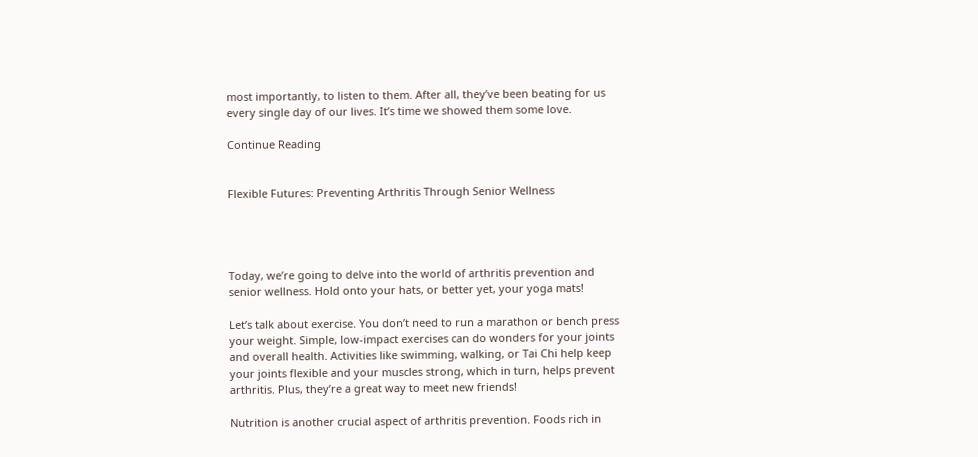most importantly, to listen to them. After all, they’ve been beating for us every single day of our lives. It’s time we showed them some love.

Continue Reading


Flexible Futures: Preventing Arthritis Through Senior Wellness




Today, we’re going to delve into the world of arthritis prevention and senior wellness. Hold onto your hats, or better yet, your yoga mats!

Let’s talk about exercise. You don’t need to run a marathon or bench press your weight. Simple, low-impact exercises can do wonders for your joints and overall health. Activities like swimming, walking, or Tai Chi help keep your joints flexible and your muscles strong, which in turn, helps prevent arthritis. Plus, they’re a great way to meet new friends!

Nutrition is another crucial aspect of arthritis prevention. Foods rich in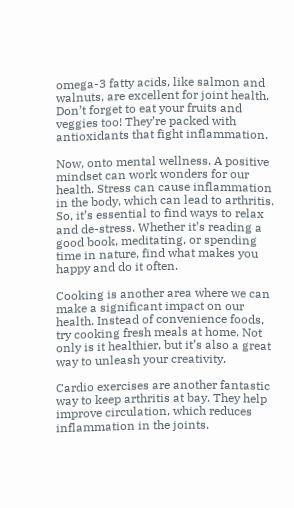omega-3 fatty acids, like salmon and walnuts, are excellent for joint health. Don’t forget to eat your fruits and veggies too! They’re packed with antioxidants that fight inflammation.

Now, onto mental wellness. A positive mindset can work wonders for our health. Stress can cause inflammation in the body, which can lead to arthritis. So, it’s essential to find ways to relax and de-stress. Whether it’s reading a good book, meditating, or spending time in nature, find what makes you happy and do it often.

Cooking is another area where we can make a significant impact on our health. Instead of convenience foods, try cooking fresh meals at home. Not only is it healthier, but it’s also a great way to unleash your creativity.

Cardio exercises are another fantastic way to keep arthritis at bay. They help improve circulation, which reduces inflammation in the joints.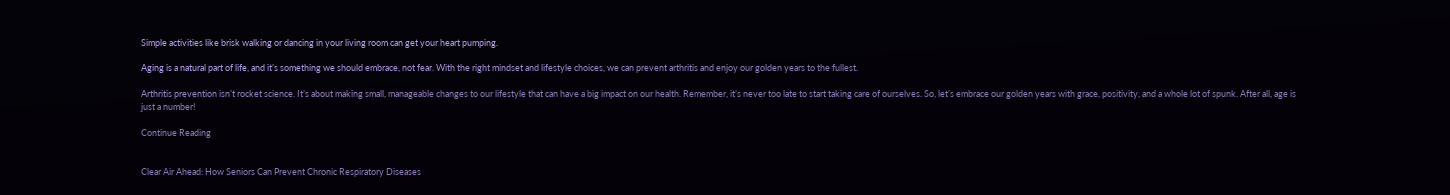Simple activities like brisk walking or dancing in your living room can get your heart pumping.

Aging is a natural part of life, and it’s something we should embrace, not fear. With the right mindset and lifestyle choices, we can prevent arthritis and enjoy our golden years to the fullest.

Arthritis prevention isn’t rocket science. It’s about making small, manageable changes to our lifestyle that can have a big impact on our health. Remember, it’s never too late to start taking care of ourselves. So, let’s embrace our golden years with grace, positivity, and a whole lot of spunk. After all, age is just a number!

Continue Reading


Clear Air Ahead: How Seniors Can Prevent Chronic Respiratory Diseases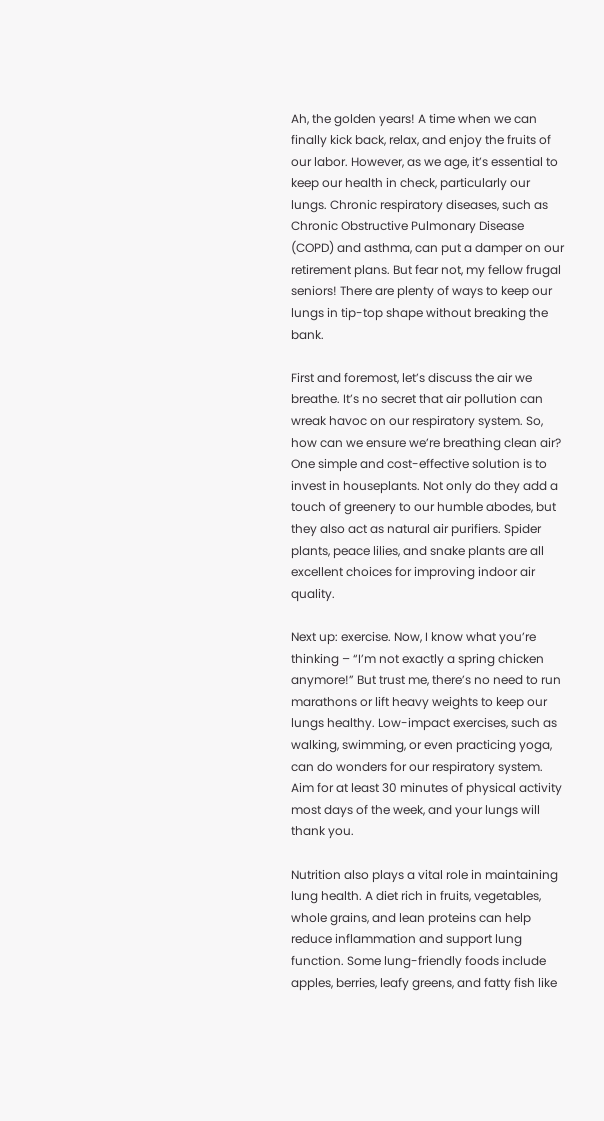Ah, the golden years! A time when we can finally kick back, relax, and enjoy the fruits of our labor. However, as we age, it’s essential to keep our health in check, particularly our lungs. Chronic respiratory diseases, such as Chronic Obstructive Pulmonary Disease (COPD) and asthma, can put a damper on our retirement plans. But fear not, my fellow frugal seniors! There are plenty of ways to keep our lungs in tip-top shape without breaking the bank.

First and foremost, let’s discuss the air we breathe. It’s no secret that air pollution can wreak havoc on our respiratory system. So, how can we ensure we’re breathing clean air? One simple and cost-effective solution is to invest in houseplants. Not only do they add a touch of greenery to our humble abodes, but they also act as natural air purifiers. Spider plants, peace lilies, and snake plants are all excellent choices for improving indoor air quality.

Next up: exercise. Now, I know what you’re thinking – “I’m not exactly a spring chicken anymore!” But trust me, there’s no need to run marathons or lift heavy weights to keep our lungs healthy. Low-impact exercises, such as walking, swimming, or even practicing yoga, can do wonders for our respiratory system. Aim for at least 30 minutes of physical activity most days of the week, and your lungs will thank you.

Nutrition also plays a vital role in maintaining lung health. A diet rich in fruits, vegetables, whole grains, and lean proteins can help reduce inflammation and support lung function. Some lung-friendly foods include apples, berries, leafy greens, and fatty fish like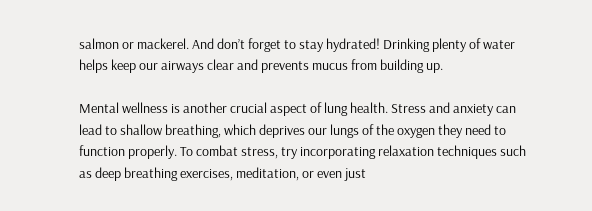salmon or mackerel. And don’t forget to stay hydrated! Drinking plenty of water helps keep our airways clear and prevents mucus from building up.

Mental wellness is another crucial aspect of lung health. Stress and anxiety can lead to shallow breathing, which deprives our lungs of the oxygen they need to function properly. To combat stress, try incorporating relaxation techniques such as deep breathing exercises, meditation, or even just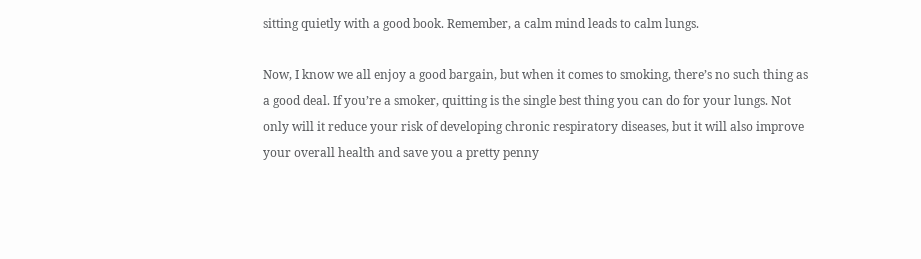sitting quietly with a good book. Remember, a calm mind leads to calm lungs.

Now, I know we all enjoy a good bargain, but when it comes to smoking, there’s no such thing as a good deal. If you’re a smoker, quitting is the single best thing you can do for your lungs. Not only will it reduce your risk of developing chronic respiratory diseases, but it will also improve your overall health and save you a pretty penny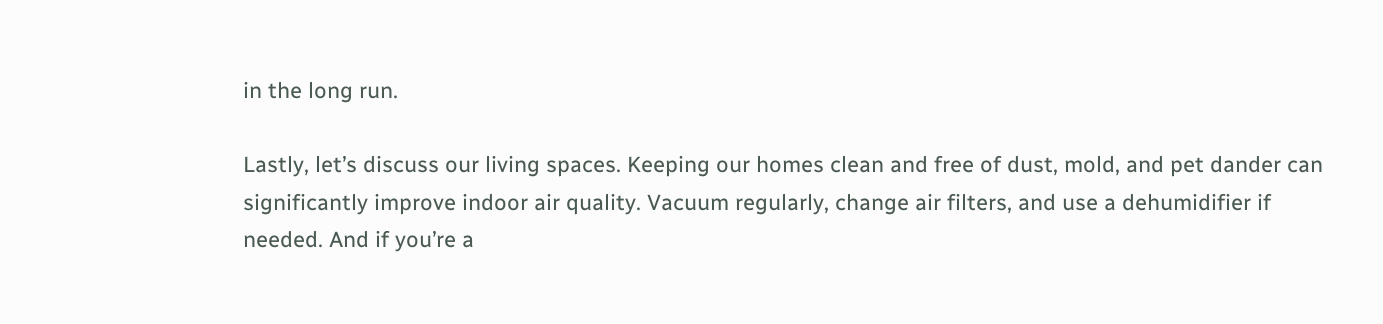in the long run.

Lastly, let’s discuss our living spaces. Keeping our homes clean and free of dust, mold, and pet dander can significantly improve indoor air quality. Vacuum regularly, change air filters, and use a dehumidifier if needed. And if you’re a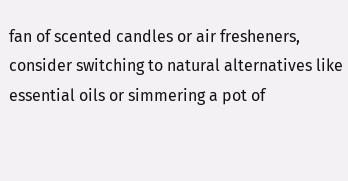fan of scented candles or air fresheners, consider switching to natural alternatives like essential oils or simmering a pot of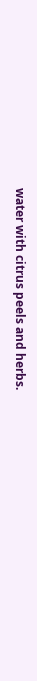water with citrus peels and herbs.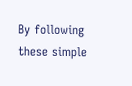By following these simple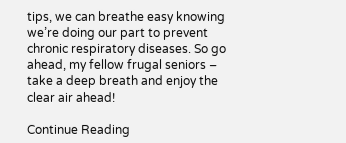tips, we can breathe easy knowing we’re doing our part to prevent chronic respiratory diseases. So go ahead, my fellow frugal seniors – take a deep breath and enjoy the clear air ahead!

Continue Reading